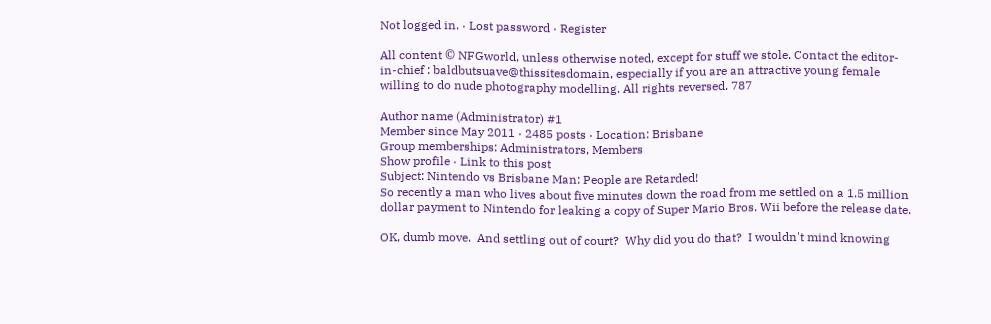Not logged in. · Lost password · Register

All content © NFGworld, unless otherwise noted, except for stuff we stole. Contact the editor-in-chief : baldbutsuave@thissitesdomain, especially if you are an attractive young female willing to do nude photography modelling. All rights reversed. 787

Author name (Administrator) #1
Member since May 2011 · 2485 posts · Location: Brisbane
Group memberships: Administrators, Members
Show profile · Link to this post
Subject: Nintendo vs Brisbane Man: People are Retarded!
So recently a man who lives about five minutes down the road from me settled on a 1.5 million dollar payment to Nintendo for leaking a copy of Super Mario Bros. Wii before the release date.

OK, dumb move.  And settling out of court?  Why did you do that?  I wouldn't mind knowing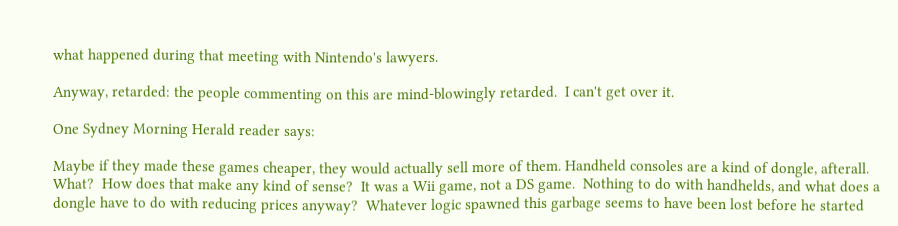what happened during that meeting with Nintendo's lawyers.

Anyway, retarded: the people commenting on this are mind-blowingly retarded.  I can't get over it.

One Sydney Morning Herald reader says:

Maybe if they made these games cheaper, they would actually sell more of them. Handheld consoles are a kind of dongle, afterall.
What?  How does that make any kind of sense?  It was a Wii game, not a DS game.  Nothing to do with handhelds, and what does a dongle have to do with reducing prices anyway?  Whatever logic spawned this garbage seems to have been lost before he started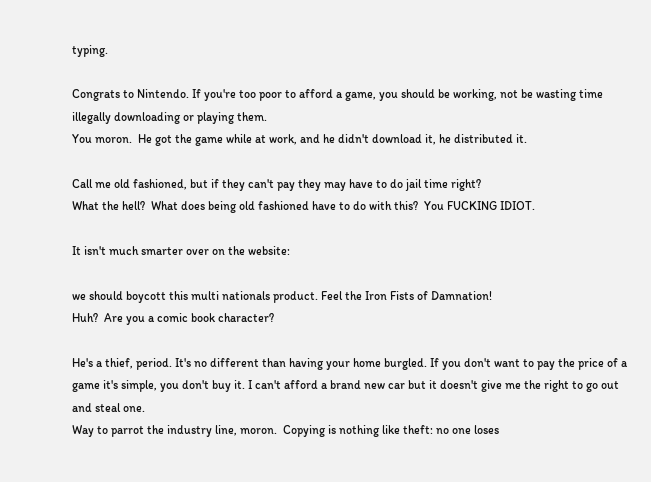typing.

Congrats to Nintendo. If you're too poor to afford a game, you should be working, not be wasting time illegally downloading or playing them.
You moron.  He got the game while at work, and he didn't download it, he distributed it.

Call me old fashioned, but if they can't pay they may have to do jail time right?
What the hell?  What does being old fashioned have to do with this?  You FUCKING IDIOT.

It isn't much smarter over on the website:

we should boycott this multi nationals product. Feel the Iron Fists of Damnation!
Huh?  Are you a comic book character?

He's a thief, period. It's no different than having your home burgled. If you don't want to pay the price of a game it's simple, you don't buy it. I can't afford a brand new car but it doesn't give me the right to go out and steal one.
Way to parrot the industry line, moron.  Copying is nothing like theft: no one loses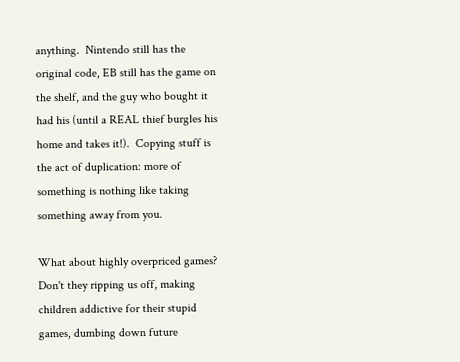anything.  Nintendo still has the original code, EB still has the game on the shelf, and the guy who bought it had his (until a REAL thief burgles his home and takes it!).  Copying stuff is the act of duplication: more of something is nothing like taking something away from you.

What about highly overpriced games? Don't they ripping us off, making children addictive for their stupid games, dumbing down future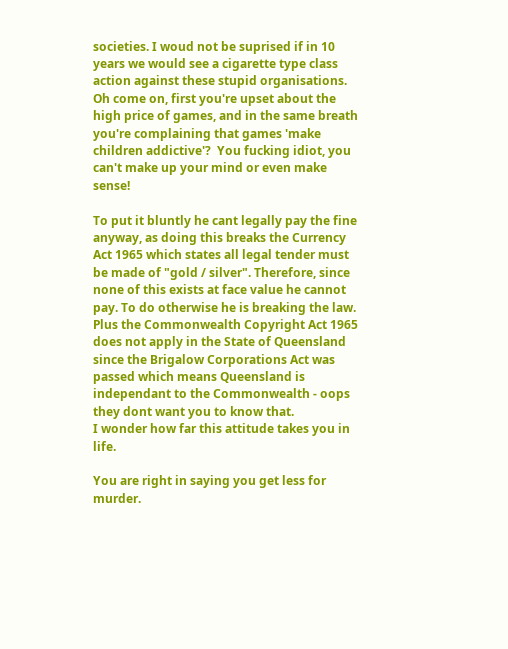societies. I woud not be suprised if in 10 years we would see a cigarette type class action against these stupid organisations.
Oh come on, first you're upset about the high price of games, and in the same breath you're complaining that games 'make children addictive'?  You fucking idiot, you can't make up your mind or even make sense!

To put it bluntly he cant legally pay the fine anyway, as doing this breaks the Currency Act 1965 which states all legal tender must be made of "gold / silver". Therefore, since none of this exists at face value he cannot pay. To do otherwise he is breaking the law. Plus the Commonwealth Copyright Act 1965 does not apply in the State of Queensland since the Brigalow Corporations Act was passed which means Queensland is independant to the Commonwealth - oops they dont want you to know that.
I wonder how far this attitude takes you in life.

You are right in saying you get less for murder.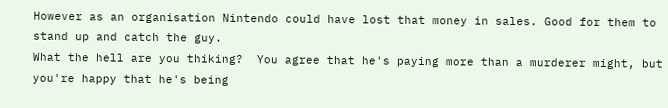However as an organisation Nintendo could have lost that money in sales. Good for them to stand up and catch the guy.
What the hell are you thiking?  You agree that he's paying more than a murderer might, but you're happy that he's being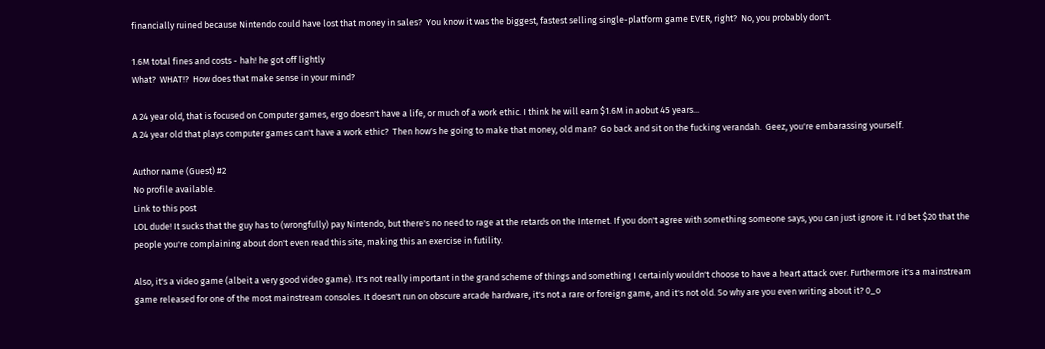financially ruined because Nintendo could have lost that money in sales?  You know it was the biggest, fastest selling single-platform game EVER, right?  No, you probably don't.

1.6M total fines and costs - hah! he got off lightly
What?  WHAT!?  How does that make sense in your mind?

A 24 year old, that is focused on Computer games, ergo doesn't have a life, or much of a work ethic. I think he will earn $1.6M in aobut 45 years...
A 24 year old that plays computer games can't have a work ethic?  Then how's he going to make that money, old man?  Go back and sit on the fucking verandah.  Geez, you're embarassing yourself.

Author name (Guest) #2
No profile available.
Link to this post
LOL dude! It sucks that the guy has to (wrongfully) pay Nintendo, but there's no need to rage at the retards on the Internet. If you don't agree with something someone says, you can just ignore it. I'd bet $20 that the people you're complaining about don't even read this site, making this an exercise in futility.

Also, it's a video game (albeit a very good video game). It's not really important in the grand scheme of things and something I certainly wouldn't choose to have a heart attack over. Furthermore it's a mainstream game released for one of the most mainstream consoles. It doesn't run on obscure arcade hardware, it's not a rare or foreign game, and it's not old. So why are you even writing about it? 0_o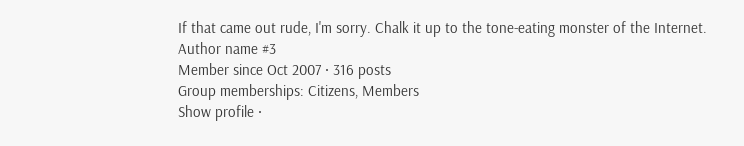If that came out rude, I'm sorry. Chalk it up to the tone-eating monster of the Internet.
Author name #3
Member since Oct 2007 · 316 posts
Group memberships: Citizens, Members
Show profile ·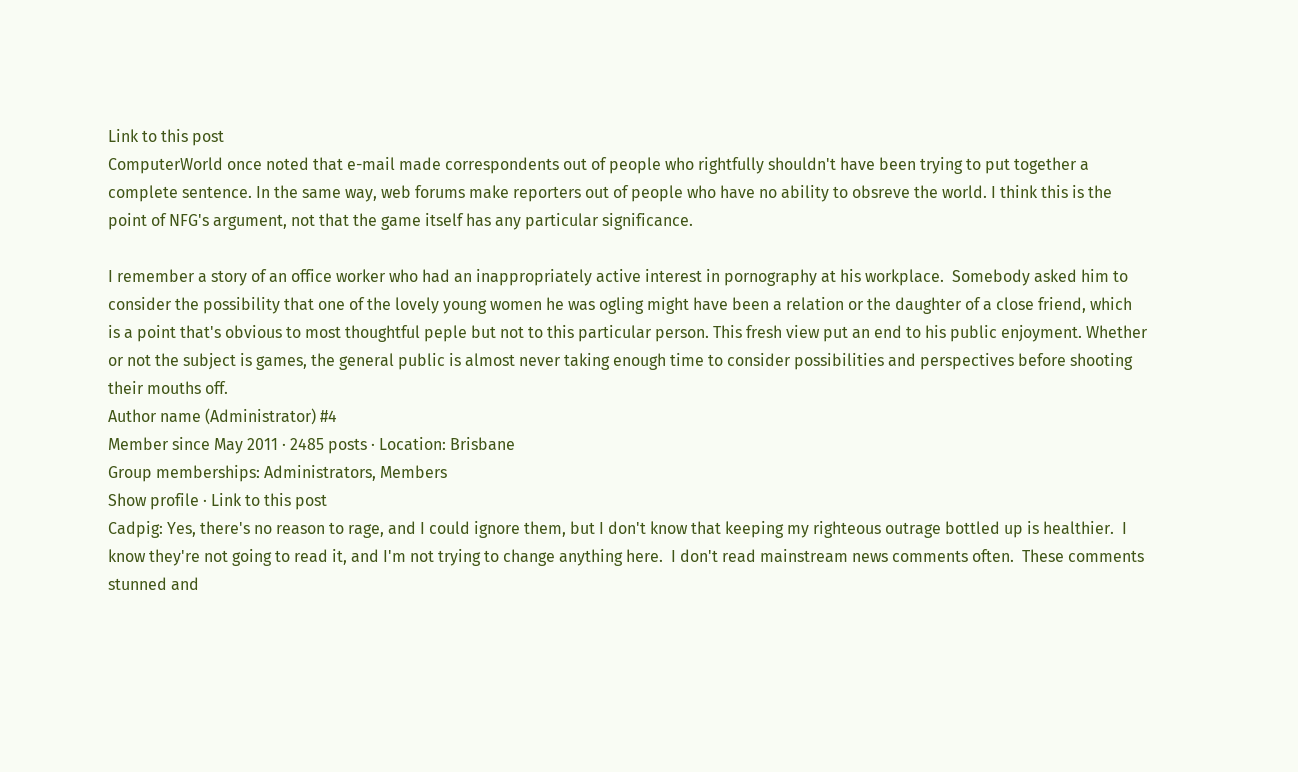Link to this post
ComputerWorld once noted that e-mail made correspondents out of people who rightfully shouldn't have been trying to put together a complete sentence. In the same way, web forums make reporters out of people who have no ability to obsreve the world. I think this is the point of NFG's argument, not that the game itself has any particular significance.

I remember a story of an office worker who had an inappropriately active interest in pornography at his workplace.  Somebody asked him to consider the possibility that one of the lovely young women he was ogling might have been a relation or the daughter of a close friend, which is a point that's obvious to most thoughtful peple but not to this particular person. This fresh view put an end to his public enjoyment. Whether or not the subject is games, the general public is almost never taking enough time to consider possibilities and perspectives before shooting their mouths off.
Author name (Administrator) #4
Member since May 2011 · 2485 posts · Location: Brisbane
Group memberships: Administrators, Members
Show profile · Link to this post
Cadpig: Yes, there's no reason to rage, and I could ignore them, but I don't know that keeping my righteous outrage bottled up is healthier.  I know they're not going to read it, and I'm not trying to change anything here.  I don't read mainstream news comments often.  These comments stunned and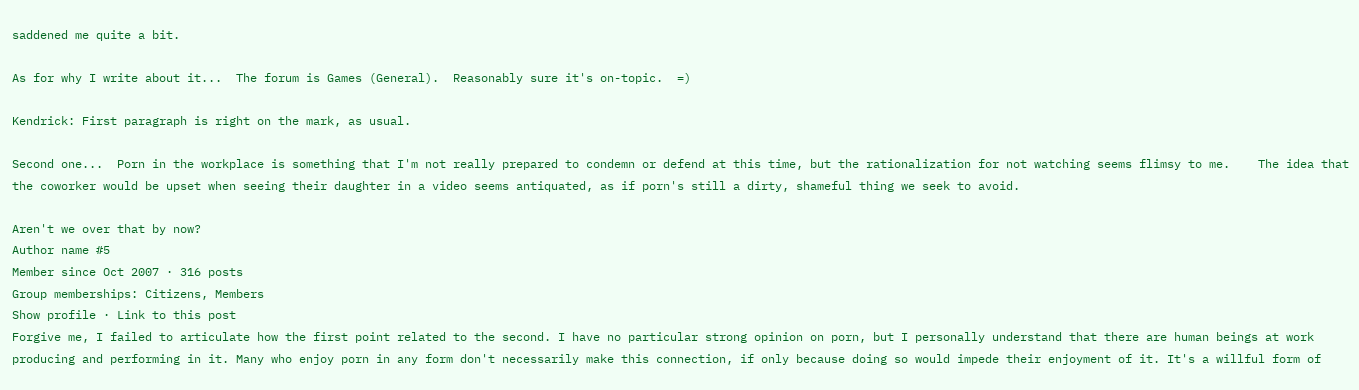saddened me quite a bit.

As for why I write about it...  The forum is Games (General).  Reasonably sure it's on-topic.  =)

Kendrick: First paragraph is right on the mark, as usual.

Second one...  Porn in the workplace is something that I'm not really prepared to condemn or defend at this time, but the rationalization for not watching seems flimsy to me.    The idea that the coworker would be upset when seeing their daughter in a video seems antiquated, as if porn's still a dirty, shameful thing we seek to avoid.

Aren't we over that by now?
Author name #5
Member since Oct 2007 · 316 posts
Group memberships: Citizens, Members
Show profile · Link to this post
Forgive me, I failed to articulate how the first point related to the second. I have no particular strong opinion on porn, but I personally understand that there are human beings at work producing and performing in it. Many who enjoy porn in any form don't necessarily make this connection, if only because doing so would impede their enjoyment of it. It's a willful form of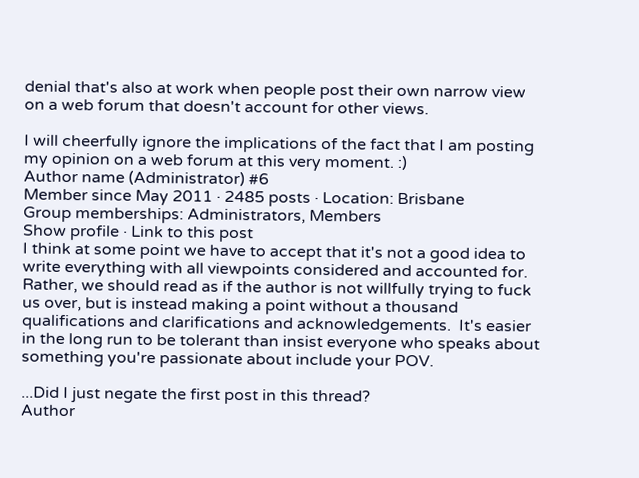denial that's also at work when people post their own narrow view on a web forum that doesn't account for other views.

I will cheerfully ignore the implications of the fact that I am posting my opinion on a web forum at this very moment. :)
Author name (Administrator) #6
Member since May 2011 · 2485 posts · Location: Brisbane
Group memberships: Administrators, Members
Show profile · Link to this post
I think at some point we have to accept that it's not a good idea to write everything with all viewpoints considered and accounted for.  Rather, we should read as if the author is not willfully trying to fuck us over, but is instead making a point without a thousand qualifications and clarifications and acknowledgements.  It's easier in the long run to be tolerant than insist everyone who speaks about something you're passionate about include your POV.

...Did I just negate the first post in this thread?
Author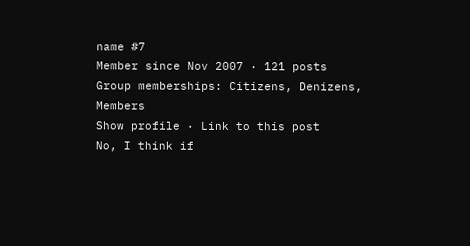name #7
Member since Nov 2007 · 121 posts
Group memberships: Citizens, Denizens, Members
Show profile · Link to this post
No, I think if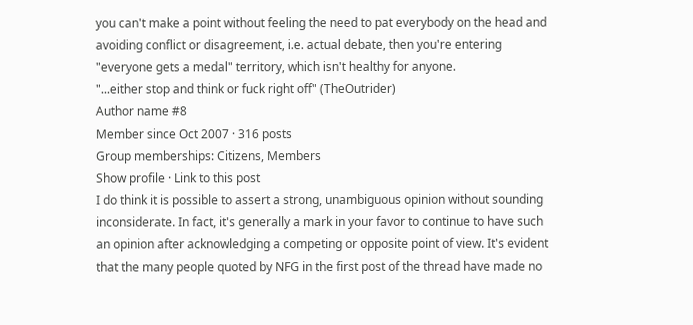you can't make a point without feeling the need to pat everybody on the head and avoiding conflict or disagreement, i.e. actual debate, then you're entering "everyone gets a medal" territory, which isn't healthy for anyone.
"...either stop and think or fuck right off" (TheOutrider)
Author name #8
Member since Oct 2007 · 316 posts
Group memberships: Citizens, Members
Show profile · Link to this post
I do think it is possible to assert a strong, unambiguous opinion without sounding inconsiderate. In fact, it's generally a mark in your favor to continue to have such an opinion after acknowledging a competing or opposite point of view. It's evident that the many people quoted by NFG in the first post of the thread have made no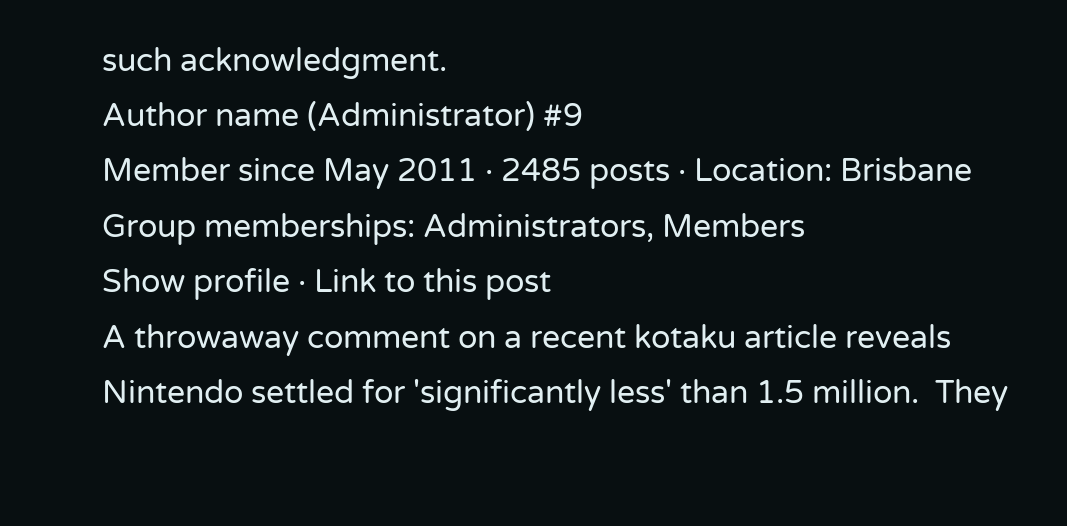such acknowledgment.
Author name (Administrator) #9
Member since May 2011 · 2485 posts · Location: Brisbane
Group memberships: Administrators, Members
Show profile · Link to this post
A throwaway comment on a recent kotaku article reveals Nintendo settled for 'significantly less' than 1.5 million.  They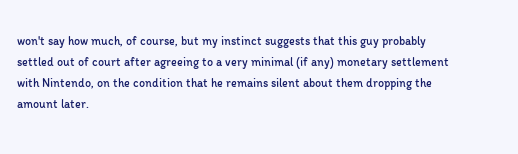won't say how much, of course, but my instinct suggests that this guy probably settled out of court after agreeing to a very minimal (if any) monetary settlement with Nintendo, on the condition that he remains silent about them dropping the amount later.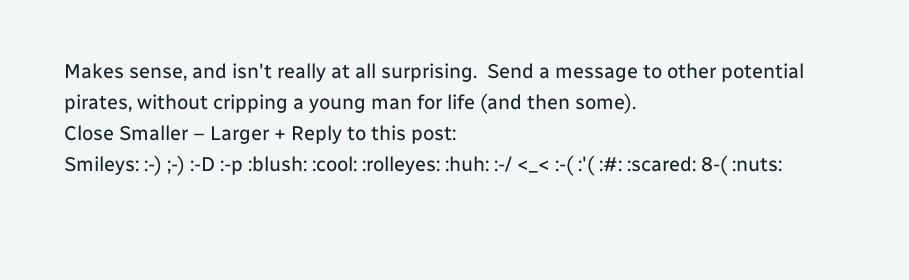Makes sense, and isn't really at all surprising.  Send a message to other potential pirates, without cripping a young man for life (and then some).
Close Smaller – Larger + Reply to this post:
Smileys: :-) ;-) :-D :-p :blush: :cool: :rolleyes: :huh: :-/ <_< :-( :'( :#: :scared: 8-( :nuts: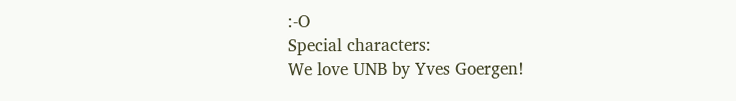:-O
Special characters:
We love UNB by Yves Goergen!